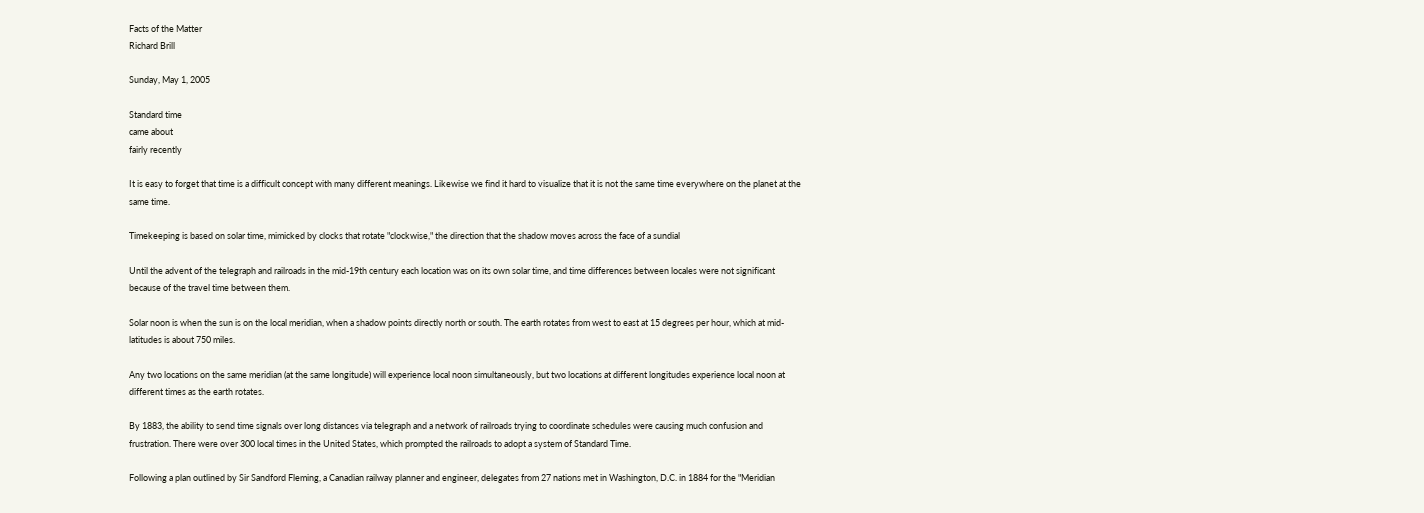Facts of the Matter
Richard Brill

Sunday, May 1, 2005

Standard time
came about
fairly recently

It is easy to forget that time is a difficult concept with many different meanings. Likewise we find it hard to visualize that it is not the same time everywhere on the planet at the same time.

Timekeeping is based on solar time, mimicked by clocks that rotate "clockwise," the direction that the shadow moves across the face of a sundial

Until the advent of the telegraph and railroads in the mid-19th century each location was on its own solar time, and time differences between locales were not significant because of the travel time between them.

Solar noon is when the sun is on the local meridian, when a shadow points directly north or south. The earth rotates from west to east at 15 degrees per hour, which at mid-latitudes is about 750 miles.

Any two locations on the same meridian (at the same longitude) will experience local noon simultaneously, but two locations at different longitudes experience local noon at different times as the earth rotates.

By 1883, the ability to send time signals over long distances via telegraph and a network of railroads trying to coordinate schedules were causing much confusion and frustration. There were over 300 local times in the United States, which prompted the railroads to adopt a system of Standard Time.

Following a plan outlined by Sir Sandford Fleming, a Canadian railway planner and engineer, delegates from 27 nations met in Washington, D.C. in 1884 for the "Meridian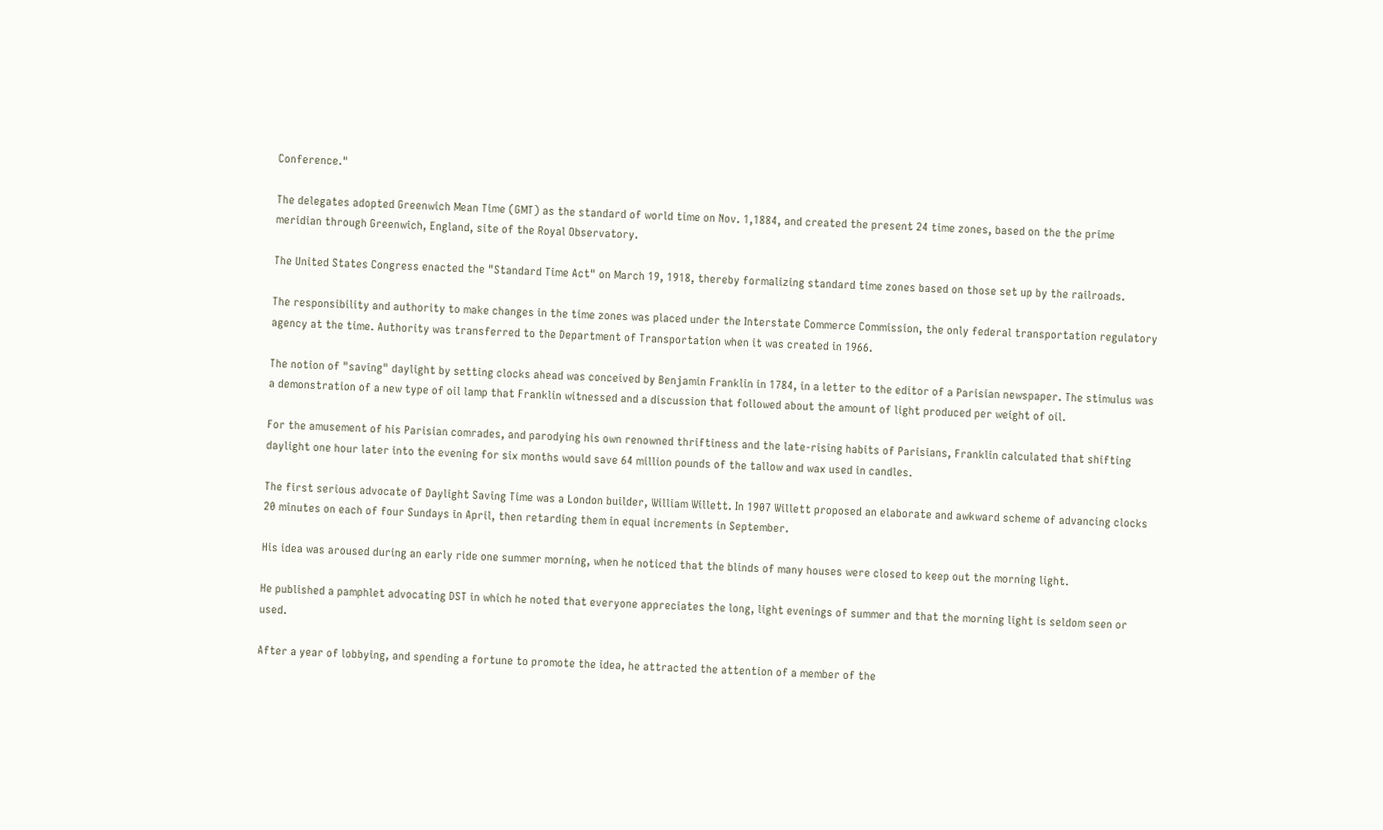Conference."

The delegates adopted Greenwich Mean Time (GMT) as the standard of world time on Nov. 1,1884, and created the present 24 time zones, based on the the prime meridian through Greenwich, England, site of the Royal Observatory.

The United States Congress enacted the "Standard Time Act" on March 19, 1918, thereby formalizing standard time zones based on those set up by the railroads.

The responsibility and authority to make changes in the time zones was placed under the Interstate Commerce Commission, the only federal transportation regulatory agency at the time. Authority was transferred to the Department of Transportation when it was created in 1966.

The notion of "saving" daylight by setting clocks ahead was conceived by Benjamin Franklin in 1784, in a letter to the editor of a Parisian newspaper. The stimulus was a demonstration of a new type of oil lamp that Franklin witnessed and a discussion that followed about the amount of light produced per weight of oil.

For the amusement of his Parisian comrades, and parodying his own renowned thriftiness and the late-rising habits of Parisians, Franklin calculated that shifting daylight one hour later into the evening for six months would save 64 million pounds of the tallow and wax used in candles.

The first serious advocate of Daylight Saving Time was a London builder, William Willett. In 1907 Willett proposed an elaborate and awkward scheme of advancing clocks 20 minutes on each of four Sundays in April, then retarding them in equal increments in September.

His idea was aroused during an early ride one summer morning, when he noticed that the blinds of many houses were closed to keep out the morning light.

He published a pamphlet advocating DST in which he noted that everyone appreciates the long, light evenings of summer and that the morning light is seldom seen or used.

After a year of lobbying, and spending a fortune to promote the idea, he attracted the attention of a member of the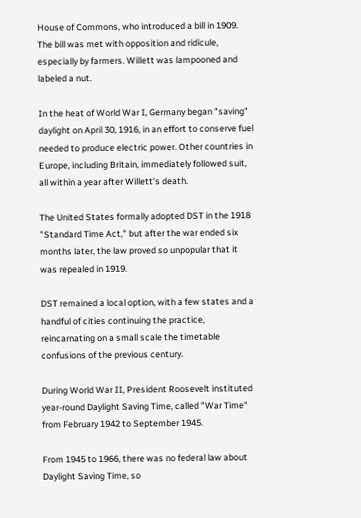House of Commons, who introduced a bill in 1909. The bill was met with opposition and ridicule, especially by farmers. Willett was lampooned and labeled a nut.

In the heat of World War I, Germany began "saving" daylight on April 30, 1916, in an effort to conserve fuel needed to produce electric power. Other countries in Europe, including Britain, immediately followed suit, all within a year after Willett's death.

The United States formally adopted DST in the 1918 "Standard Time Act," but after the war ended six months later, the law proved so unpopular that it was repealed in 1919.

DST remained a local option, with a few states and a handful of cities continuing the practice, reincarnating on a small scale the timetable confusions of the previous century.

During World War II, President Roosevelt instituted year-round Daylight Saving Time, called "War Time" from February 1942 to September 1945.

From 1945 to 1966, there was no federal law about Daylight Saving Time, so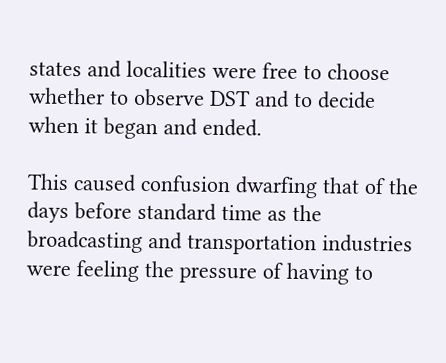states and localities were free to choose whether to observe DST and to decide when it began and ended.

This caused confusion dwarfing that of the days before standard time as the broadcasting and transportation industries were feeling the pressure of having to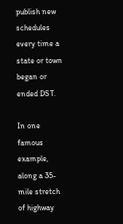publish new schedules every time a state or town began or ended DST.

In one famous example, along a 35-mile stretch of highway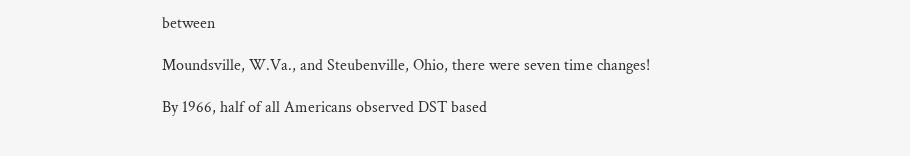between

Moundsville, W.Va., and Steubenville, Ohio, there were seven time changes!

By 1966, half of all Americans observed DST based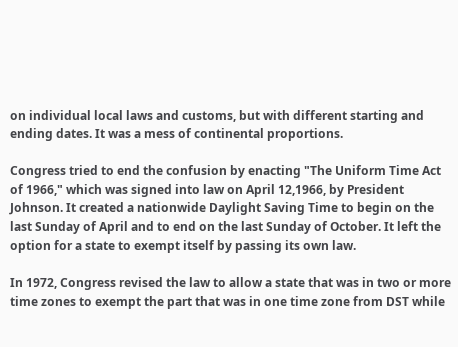on individual local laws and customs, but with different starting and ending dates. It was a mess of continental proportions.

Congress tried to end the confusion by enacting "The Uniform Time Act of 1966," which was signed into law on April 12,1966, by President Johnson. It created a nationwide Daylight Saving Time to begin on the last Sunday of April and to end on the last Sunday of October. It left the option for a state to exempt itself by passing its own law.

In 1972, Congress revised the law to allow a state that was in two or more time zones to exempt the part that was in one time zone from DST while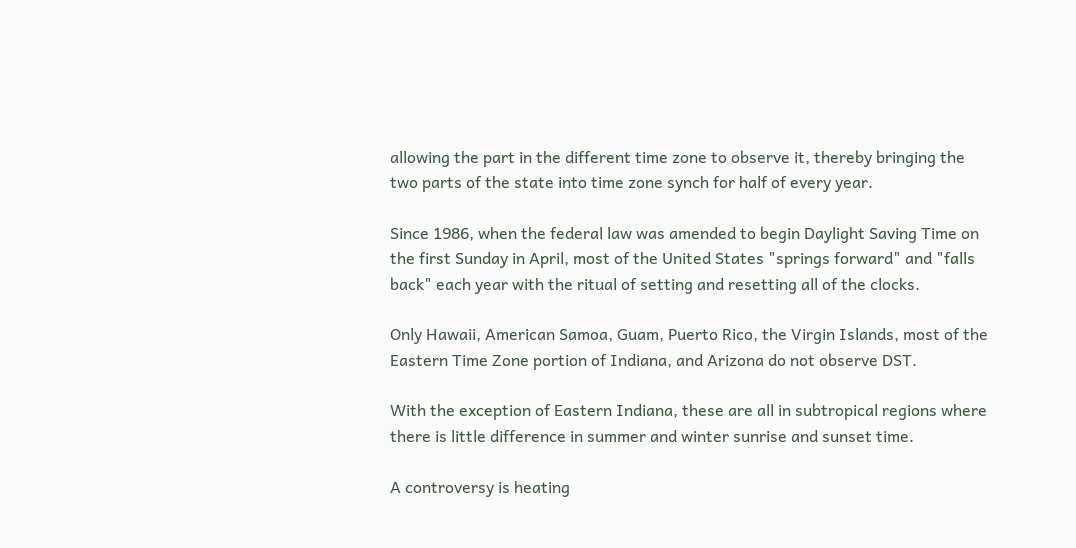allowing the part in the different time zone to observe it, thereby bringing the two parts of the state into time zone synch for half of every year.

Since 1986, when the federal law was amended to begin Daylight Saving Time on the first Sunday in April, most of the United States "springs forward" and "falls back" each year with the ritual of setting and resetting all of the clocks.

Only Hawaii, American Samoa, Guam, Puerto Rico, the Virgin Islands, most of the Eastern Time Zone portion of Indiana, and Arizona do not observe DST.

With the exception of Eastern Indiana, these are all in subtropical regions where there is little difference in summer and winter sunrise and sunset time.

A controversy is heating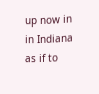up now in in Indiana as if to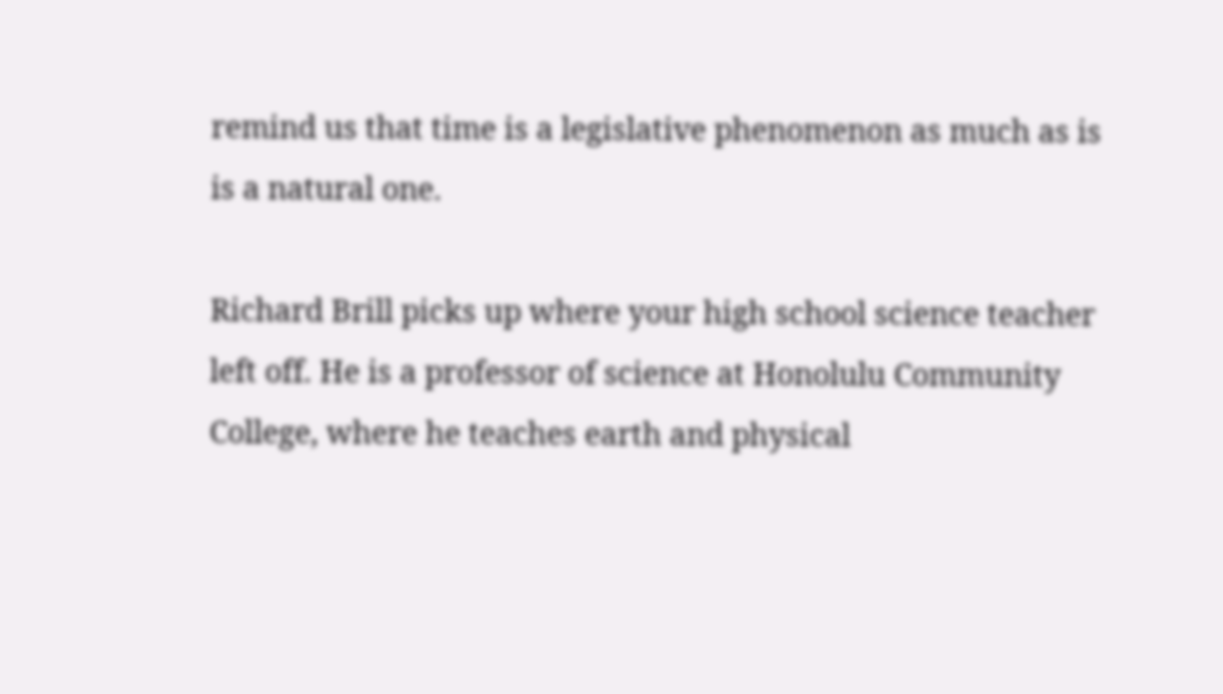remind us that time is a legislative phenomenon as much as is is a natural one.

Richard Brill picks up where your high school science teacher left off. He is a professor of science at Honolulu Community College, where he teaches earth and physical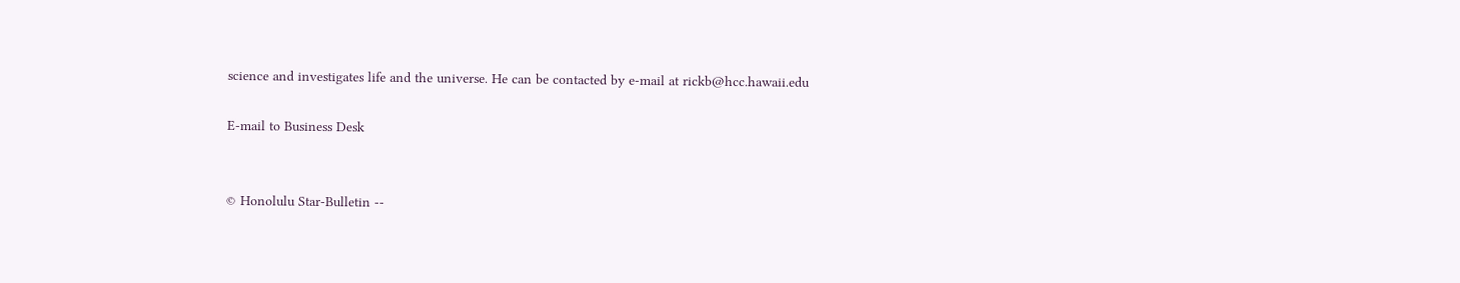science and investigates life and the universe. He can be contacted by e-mail at rickb@hcc.hawaii.edu

E-mail to Business Desk


© Honolulu Star-Bulletin --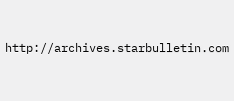http://archives.starbulletin.com